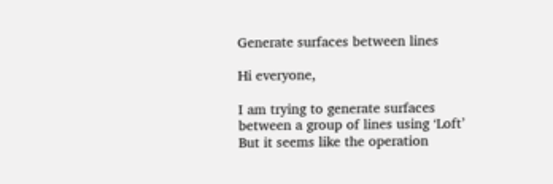Generate surfaces between lines

Hi everyone,

I am trying to generate surfaces between a group of lines using ‘Loft’
But it seems like the operation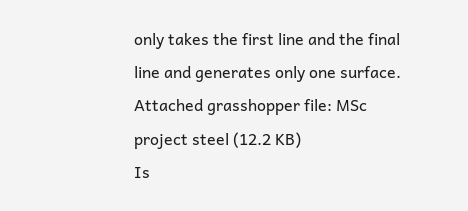only takes the first line and the final line and generates only one surface.
Attached grasshopper file: MSc project steel (12.2 KB)
Is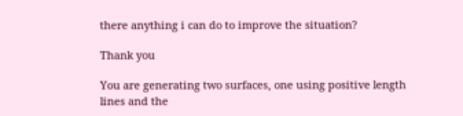there anything i can do to improve the situation?

Thank you

You are generating two surfaces, one using positive length lines and the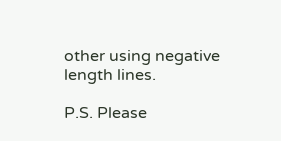other using negative length lines.

P.S. Please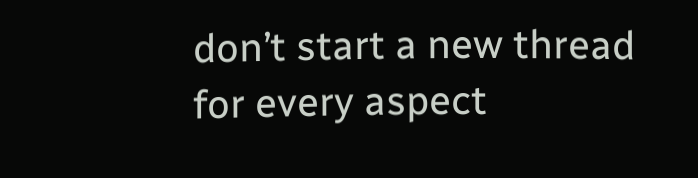don’t start a new thread for every aspect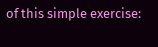of this simple exercise: